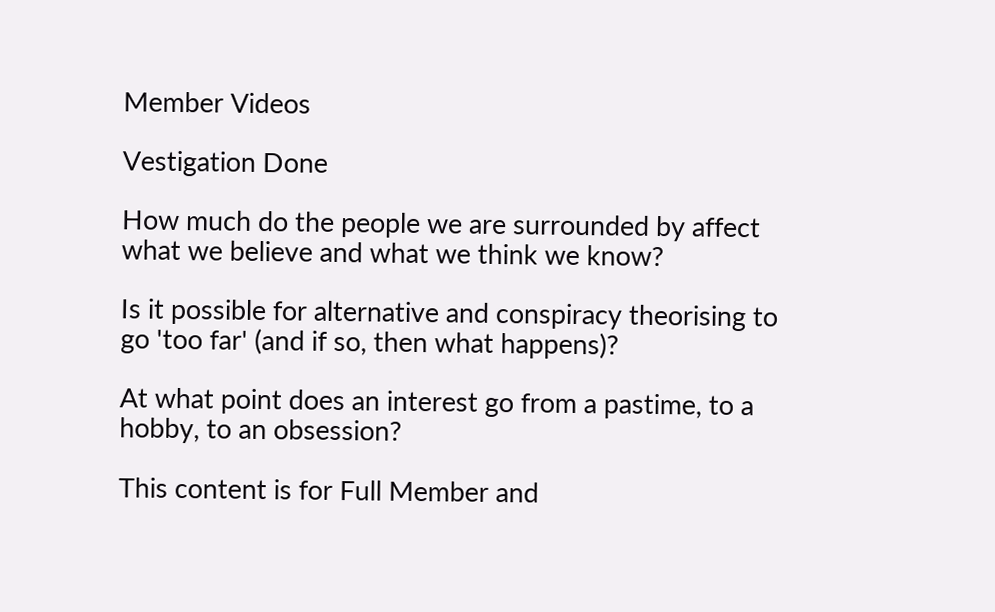Member Videos

Vestigation Done

How much do the people we are surrounded by affect what we believe and what we think we know?

Is it possible for alternative and conspiracy theorising to go 'too far' (and if so, then what happens)?

At what point does an interest go from a pastime, to a hobby, to an obsession?

This content is for Full Member and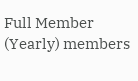Full Member (Yearly) members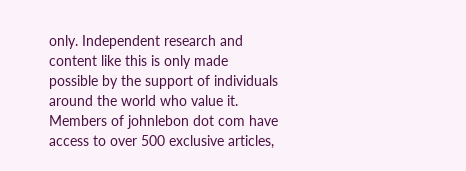only. Independent research and content like this is only made possible by the support of individuals around the world who value it. Members of johnlebon dot com have access to over 500 exclusive articles,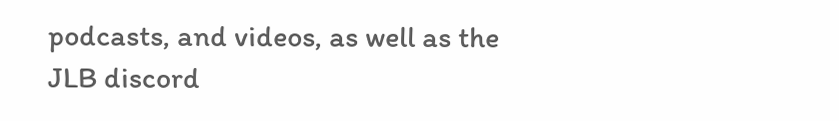podcasts, and videos, as well as the JLB discord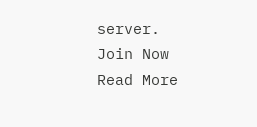server.
Join Now
Read More